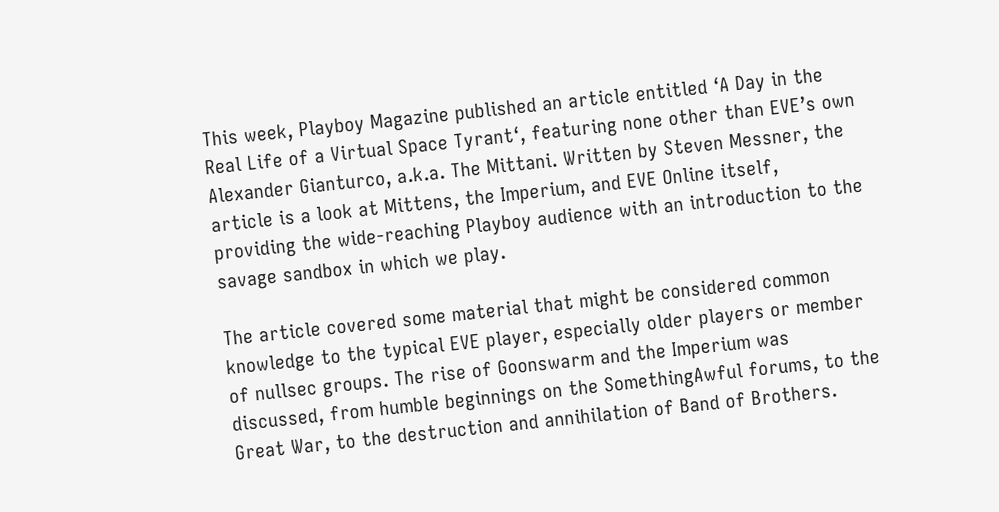This week, Playboy Magazine published an article entitled ‘A Day in the Real Life of a Virtual Space Tyrant‘, featuring none other than EVE’s own Alexander Gianturco, a.k.a. The Mittani. Written by Steven Messner, the article is a look at Mittens, the Imperium, and EVE Online itself, providing the wide-reaching Playboy audience with an introduction to the savage sandbox in which we play.

The article covered some material that might be considered common knowledge to the typical EVE player, especially older players or member of nullsec groups. The rise of Goonswarm and the Imperium was discussed, from humble beginnings on the SomethingAwful forums, to the Great War, to the destruction and annihilation of Band of Brothers.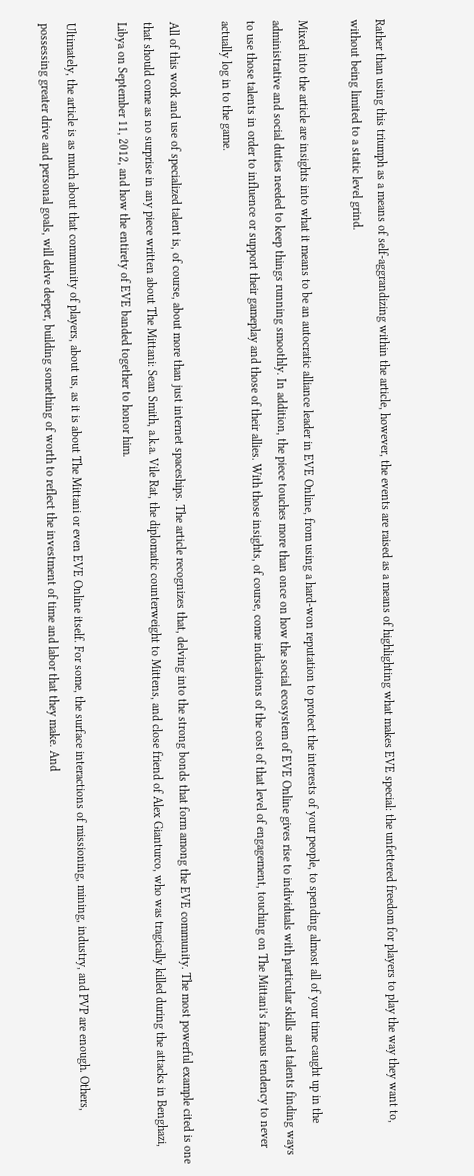Rather than using this triumph as a means of self-aggrandizing within the article, however, the events are raised as a means of highlighting what makes EVE special: the unfettered freedom for players to play the way they want to, without being limited to a static level grind.

Mixed into the article are insights into what it means to be an autocratic alliance leader in EVE Online, from using a hard-won reputation to protect the interests of your people, to spending almost all of your time caught up in the administrative and social duties needed to keep things running smoothly. In addition, the piece touches more than once on how the social ecosystem of EVE Online gives rise to individuals with particular skills and talents finding ways to use those talents in order to influence or support their gameplay and those of their allies. With those insights, of course, come indications of the cost of that level of engagement, touching on The Mittani’s famous tendency to never actually log in to the game.

All of this work and use of specialized talent is, of course, about more than just internet spaceships. The article recognizes that, delving into the strong bonds that form among the EVE community. The most powerful example cited is one that should come as no surprise in any piece written about The Mittani: Sean Smith, a.k.a. Vile Rat, the diplomatic counterweight to Mittens, and close friend of Alex Gianturco, who was tragically killed during the attacks in Benghazi, Libya on September 11, 2012, and how the entirety of EVE banded together to honor him.

Ultimately, the article is as much about that community of players, about us, as it is about The Mittani or even EVE Online itself. For some, the surface interactions of missioning, mining, industry, and PVP are enough. Others, possessing greater drive and personal goals, will delve deeper, building something of worth to reflect the investment of time and labor that they make. And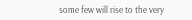some few will rise to the very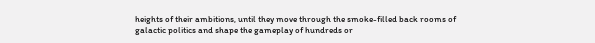heights of their ambitions, until they move through the smoke-filled back rooms of galactic politics and shape the gameplay of hundreds or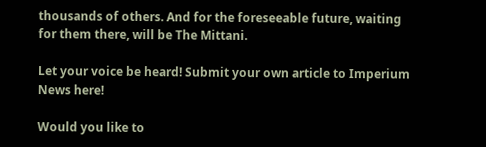thousands of others. And for the foreseeable future, waiting for them there, will be The Mittani.

Let your voice be heard! Submit your own article to Imperium News here!

Would you like to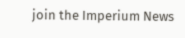join the Imperium News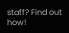staff? Find out how!